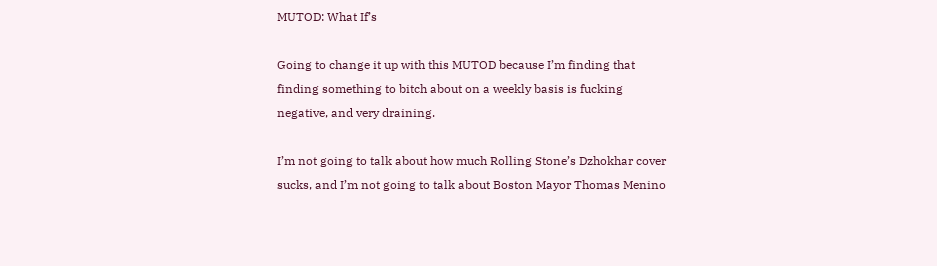MUTOD: What If’s

Going to change it up with this MUTOD because I’m finding that finding something to bitch about on a weekly basis is fucking negative, and very draining.

I’m not going to talk about how much Rolling Stone’s Dzhokhar cover sucks, and I’m not going to talk about Boston Mayor Thomas Menino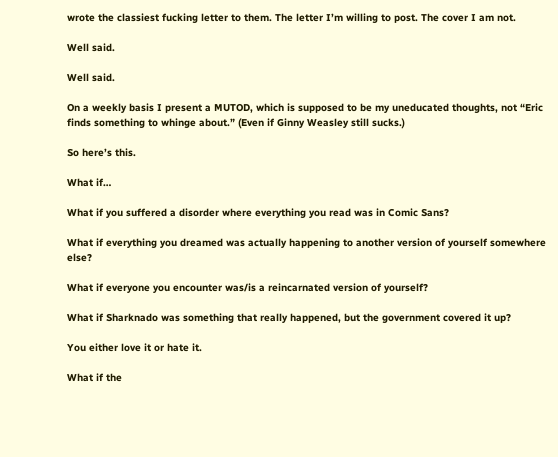wrote the classiest fucking letter to them. The letter I’m willing to post. The cover I am not.

Well said.

Well said.

On a weekly basis I present a MUTOD, which is supposed to be my uneducated thoughts, not “Eric finds something to whinge about.” (Even if Ginny Weasley still sucks.)

So here’s this.

What if…

What if you suffered a disorder where everything you read was in Comic Sans?

What if everything you dreamed was actually happening to another version of yourself somewhere else?

What if everyone you encounter was/is a reincarnated version of yourself?

What if Sharknado was something that really happened, but the government covered it up?

You either love it or hate it.

What if the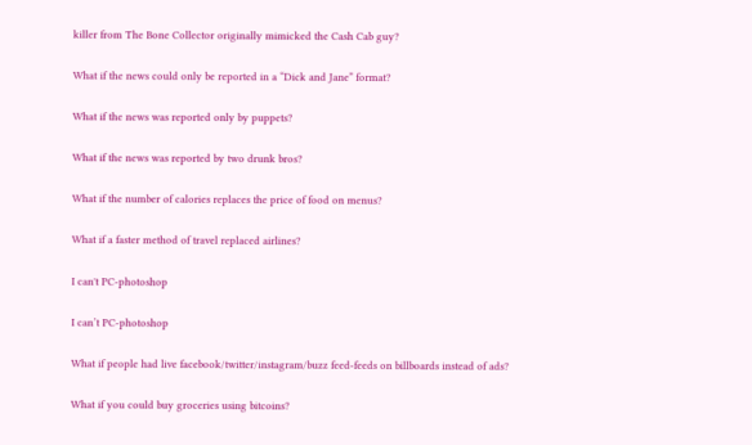killer from The Bone Collector originally mimicked the Cash Cab guy?

What if the news could only be reported in a “Dick and Jane” format?

What if the news was reported only by puppets?

What if the news was reported by two drunk bros?

What if the number of calories replaces the price of food on menus?

What if a faster method of travel replaced airlines?

I can't PC-photoshop

I can’t PC-photoshop

What if people had live facebook/twitter/instagram/buzz feed-feeds on billboards instead of ads?

What if you could buy groceries using bitcoins?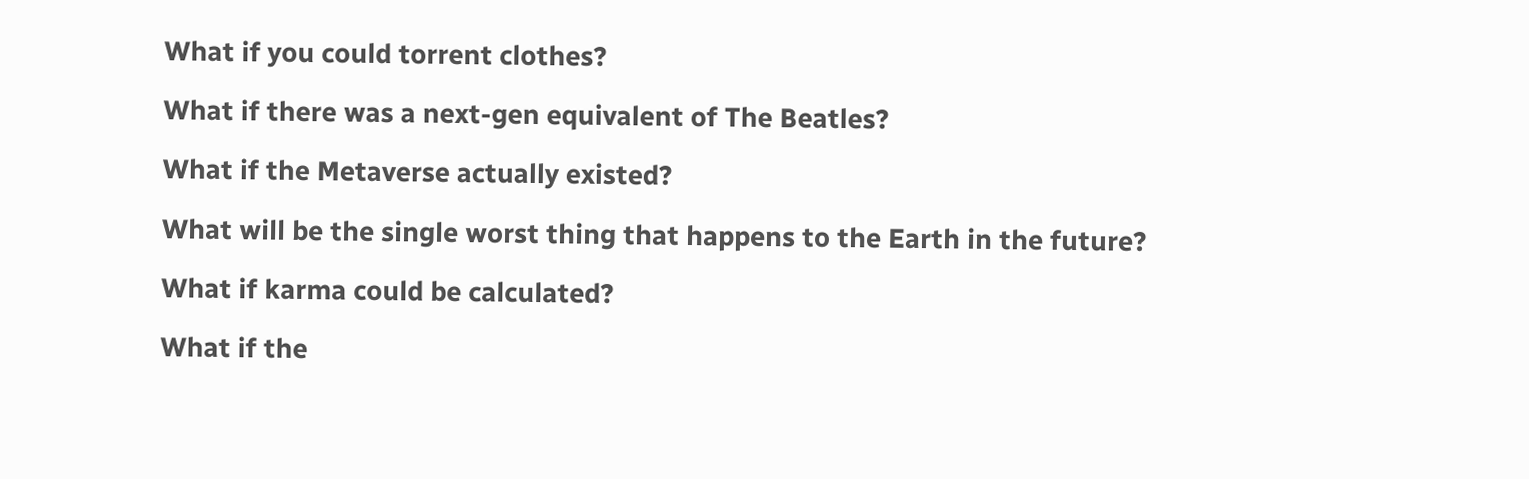What if you could torrent clothes?

What if there was a next-gen equivalent of The Beatles?

What if the Metaverse actually existed?

What will be the single worst thing that happens to the Earth in the future?

What if karma could be calculated?

What if the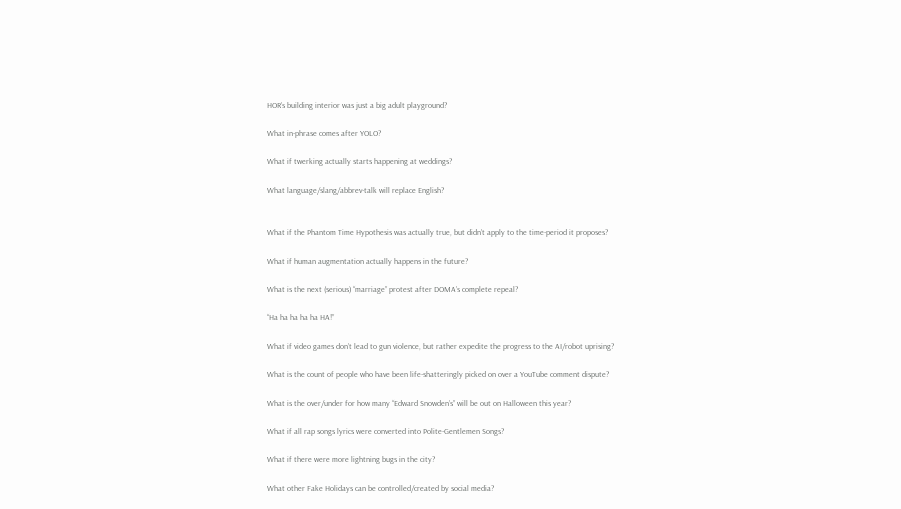HOR’s building interior was just a big adult playground?

What in-phrase comes after YOLO?

What if twerking actually starts happening at weddings?

What language/slang/abbrev-talk will replace English?


What if the Phantom Time Hypothesis was actually true, but didn’t apply to the time-period it proposes?

What if human augmentation actually happens in the future?

What is the next (serious) “marriage” protest after DOMA’s complete repeal?

“Ha ha ha ha ha HA!”

What if video games don’t lead to gun violence, but rather expedite the progress to the AI/robot uprising?

What is the count of people who have been life-shatteringly picked on over a YouTube comment dispute?

What is the over/under for how many “Edward Snowden’s” will be out on Halloween this year?

What if all rap songs lyrics were converted into Polite-Gentlemen Songs?

What if there were more lightning bugs in the city?

What other Fake Holidays can be controlled/created by social media?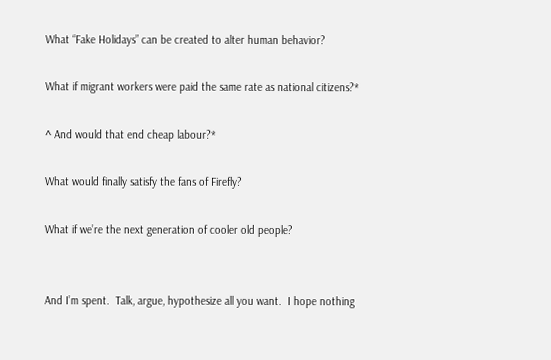What “Fake Holidays” can be created to alter human behavior?

What if migrant workers were paid the same rate as national citizens?*

^ And would that end cheap labour?*

What would finally satisfy the fans of Firefly?

What if we’re the next generation of cooler old people?


And I’m spent.  Talk, argue, hypothesize all you want.  I hope nothing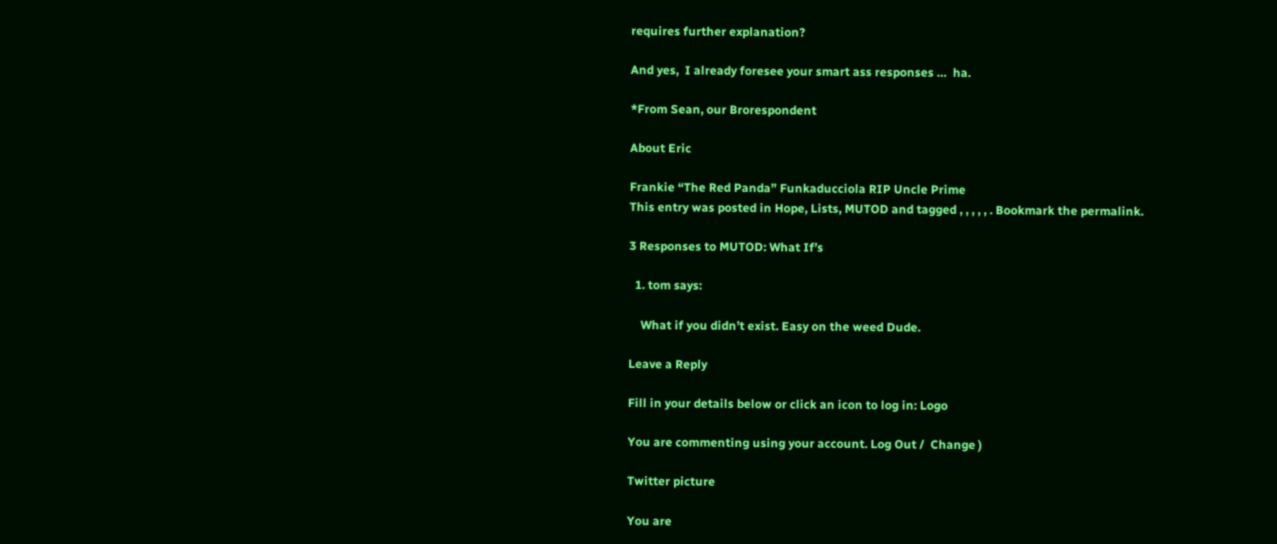requires further explanation?

And yes,  I already foresee your smart ass responses …  ha.

*From Sean, our Brorespondent

About Eric

Frankie “The Red Panda” Funkaducciola RIP Uncle Prime
This entry was posted in Hope, Lists, MUTOD and tagged , , , , , . Bookmark the permalink.

3 Responses to MUTOD: What If’s

  1. tom says:

    What if you didn’t exist. Easy on the weed Dude.

Leave a Reply

Fill in your details below or click an icon to log in: Logo

You are commenting using your account. Log Out /  Change )

Twitter picture

You are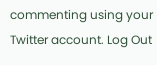commenting using your Twitter account. Log Out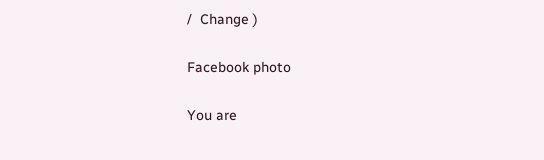/  Change )

Facebook photo

You are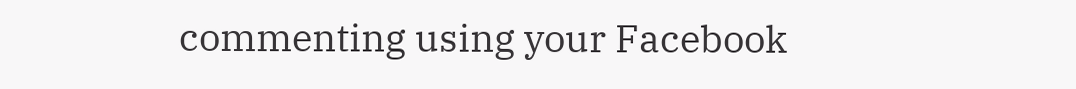commenting using your Facebook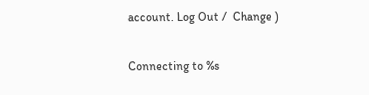account. Log Out /  Change )

Connecting to %s